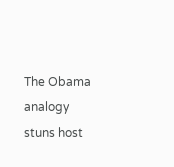The Obama analogy stuns host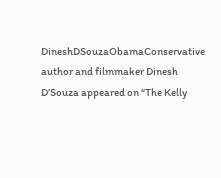DineshDSouzaObamaConservative author and filmmaker Dinesh D’Souza appeared on “The Kelly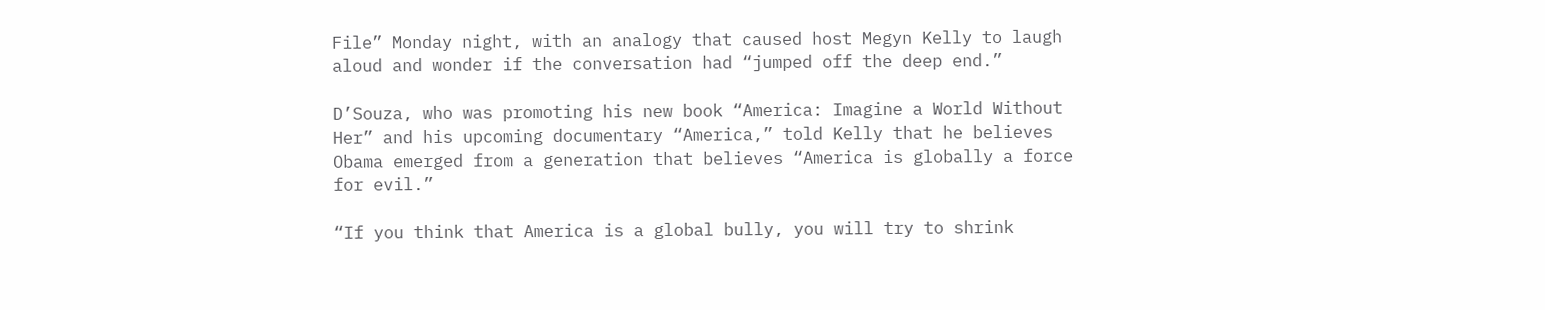File” Monday night, with an analogy that caused host Megyn Kelly to laugh aloud and wonder if the conversation had “jumped off the deep end.”

D’Souza, who was promoting his new book “America: Imagine a World Without Her” and his upcoming documentary “America,” told Kelly that he believes Obama emerged from a generation that believes “America is globally a force for evil.”

“If you think that America is a global bully, you will try to shrink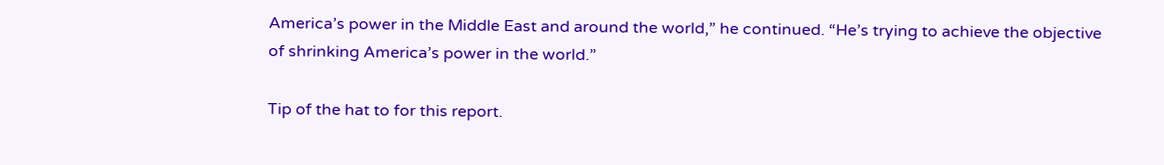America’s power in the Middle East and around the world,” he continued. “He’s trying to achieve the objective of shrinking America’s power in the world.”

Tip of the hat to for this report.